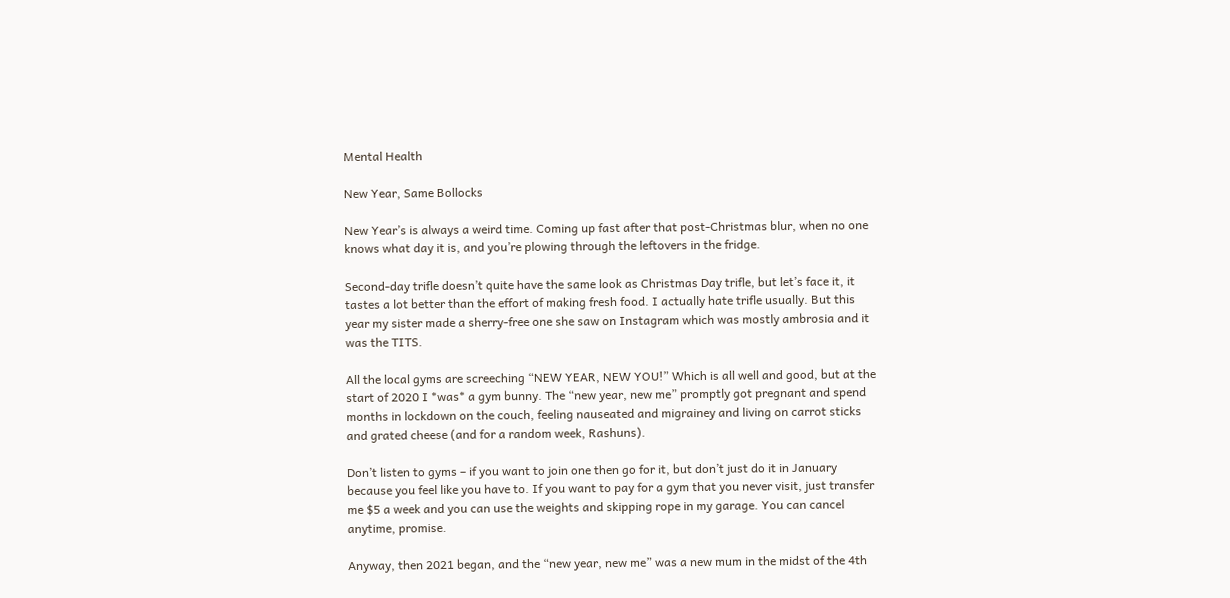Mental Health

New Year, Same Bollocks

New Year’s is always a weird time. Coming up fast after that post-Christmas blur, when no one knows what day it is, and you’re plowing through the leftovers in the fridge.

Second-day trifle doesn’t quite have the same look as Christmas Day trifle, but let’s face it, it tastes a lot better than the effort of making fresh food. I actually hate trifle usually. But this year my sister made a sherry-free one she saw on Instagram which was mostly ambrosia and it was the TITS.

All the local gyms are screeching “NEW YEAR, NEW YOU!” Which is all well and good, but at the start of 2020 I *was* a gym bunny. The “new year, new me” promptly got pregnant and spend months in lockdown on the couch, feeling nauseated and migrainey and living on carrot sticks and grated cheese (and for a random week, Rashuns).

Don’t listen to gyms – if you want to join one then go for it, but don’t just do it in January because you feel like you have to. If you want to pay for a gym that you never visit, just transfer me $5 a week and you can use the weights and skipping rope in my garage. You can cancel anytime, promise.

Anyway, then 2021 began, and the “new year, new me” was a new mum in the midst of the 4th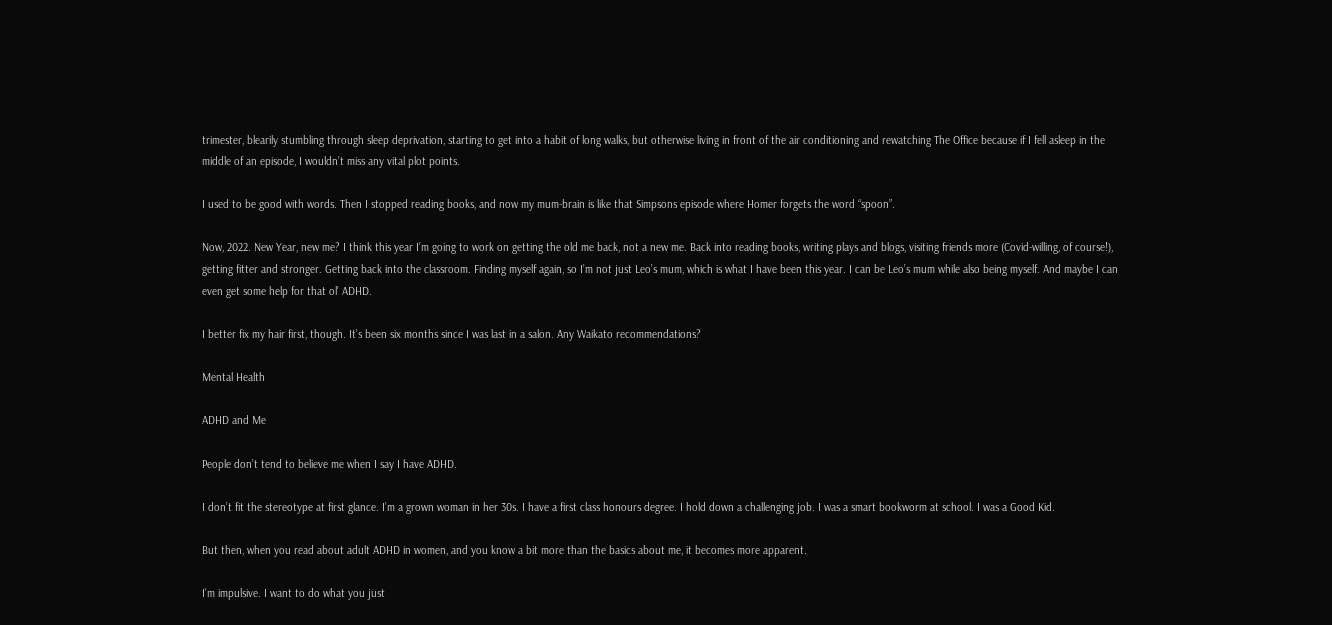trimester, blearily stumbling through sleep deprivation, starting to get into a habit of long walks, but otherwise living in front of the air conditioning and rewatching The Office because if I fell asleep in the middle of an episode, I wouldn’t miss any vital plot points.

I used to be good with words. Then I stopped reading books, and now my mum-brain is like that Simpsons episode where Homer forgets the word “spoon”.

Now, 2022. New Year, new me? I think this year I’m going to work on getting the old me back, not a new me. Back into reading books, writing plays and blogs, visiting friends more (Covid-willing, of course!), getting fitter and stronger. Getting back into the classroom. Finding myself again, so I’m not just Leo’s mum, which is what I have been this year. I can be Leo’s mum while also being myself. And maybe I can even get some help for that ol’ ADHD.

I better fix my hair first, though. It’s been six months since I was last in a salon. Any Waikato recommendations?

Mental Health

ADHD and Me

People don’t tend to believe me when I say I have ADHD.

I don’t fit the stereotype at first glance. I’m a grown woman in her 30s. I have a first class honours degree. I hold down a challenging job. I was a smart bookworm at school. I was a Good Kid.

But then, when you read about adult ADHD in women, and you know a bit more than the basics about me, it becomes more apparent.

I’m impulsive. I want to do what you just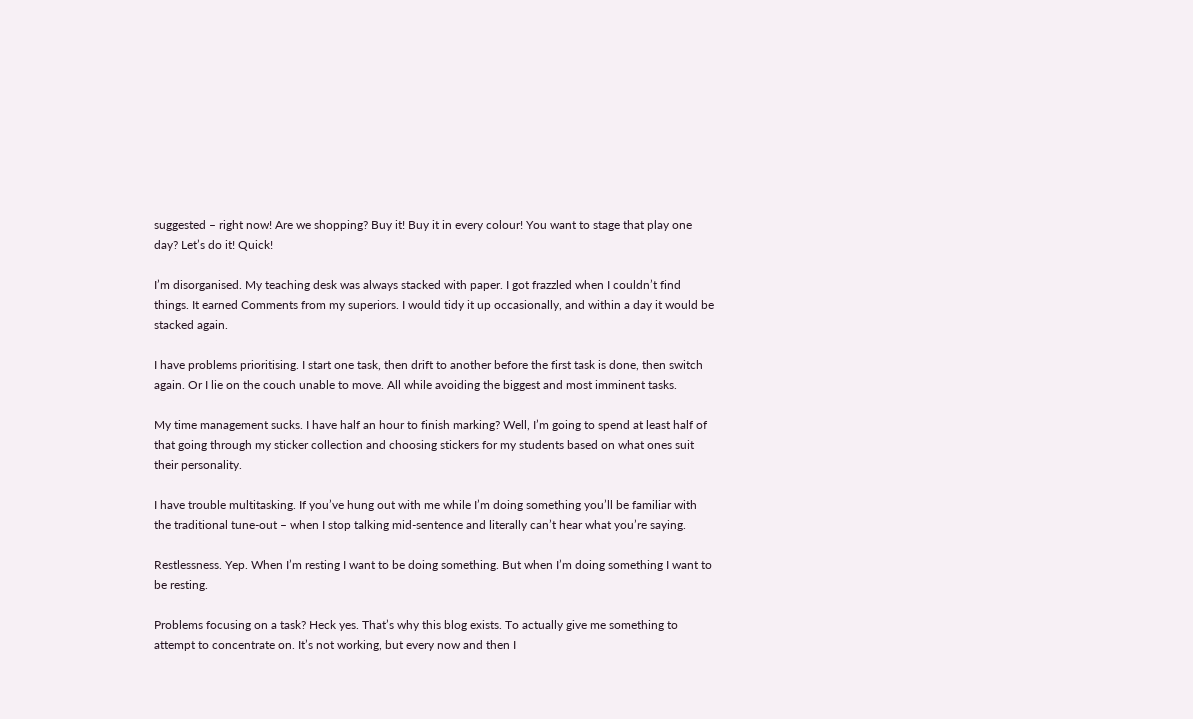suggested – right now! Are we shopping? Buy it! Buy it in every colour! You want to stage that play one day? Let’s do it! Quick!

I’m disorganised. My teaching desk was always stacked with paper. I got frazzled when I couldn’t find things. It earned Comments from my superiors. I would tidy it up occasionally, and within a day it would be stacked again.

I have problems prioritising. I start one task, then drift to another before the first task is done, then switch again. Or I lie on the couch unable to move. All while avoiding the biggest and most imminent tasks.

My time management sucks. I have half an hour to finish marking? Well, I’m going to spend at least half of that going through my sticker collection and choosing stickers for my students based on what ones suit their personality.

I have trouble multitasking. If you’ve hung out with me while I’m doing something you’ll be familiar with the traditional tune-out – when I stop talking mid-sentence and literally can’t hear what you’re saying.

Restlessness. Yep. When I’m resting I want to be doing something. But when I’m doing something I want to be resting.

Problems focusing on a task? Heck yes. That’s why this blog exists. To actually give me something to attempt to concentrate on. It’s not working, but every now and then I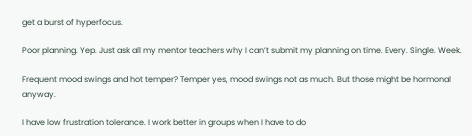get a burst of hyperfocus.

Poor planning. Yep. Just ask all my mentor teachers why I can’t submit my planning on time. Every. Single. Week.

Frequent mood swings and hot temper? Temper yes, mood swings not as much. But those might be hormonal anyway.

I have low frustration tolerance. I work better in groups when I have to do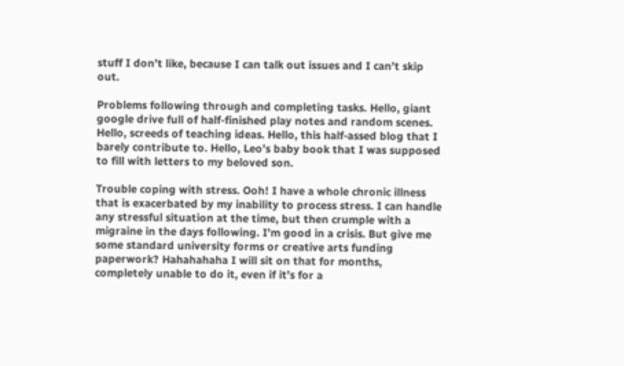stuff I don’t like, because I can talk out issues and I can’t skip out.

Problems following through and completing tasks. Hello, giant google drive full of half-finished play notes and random scenes. Hello, screeds of teaching ideas. Hello, this half-assed blog that I barely contribute to. Hello, Leo’s baby book that I was supposed to fill with letters to my beloved son.

Trouble coping with stress. Ooh! I have a whole chronic illness that is exacerbated by my inability to process stress. I can handle any stressful situation at the time, but then crumple with a migraine in the days following. I’m good in a crisis. But give me some standard university forms or creative arts funding paperwork? Hahahahaha I will sit on that for months, completely unable to do it, even if it’s for a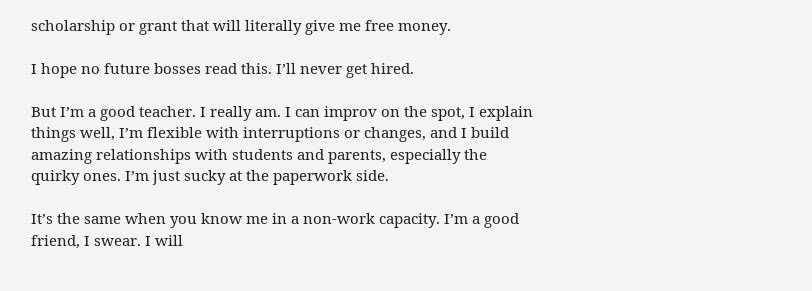scholarship or grant that will literally give me free money.

I hope no future bosses read this. I’ll never get hired.

But I’m a good teacher. I really am. I can improv on the spot, I explain things well, I’m flexible with interruptions or changes, and I build amazing relationships with students and parents, especially the quirky ones. I’m just sucky at the paperwork side.

It’s the same when you know me in a non-work capacity. I’m a good friend, I swear. I will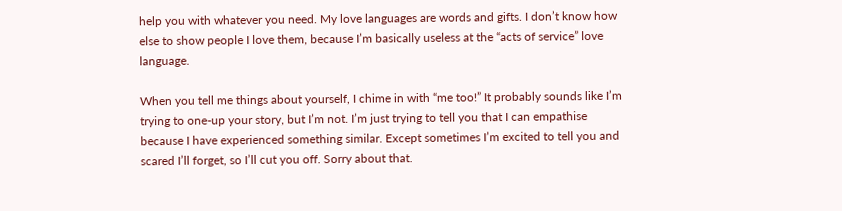help you with whatever you need. My love languages are words and gifts. I don’t know how else to show people I love them, because I’m basically useless at the “acts of service” love language.

When you tell me things about yourself, I chime in with “me too!” It probably sounds like I’m trying to one-up your story, but I’m not. I’m just trying to tell you that I can empathise because I have experienced something similar. Except sometimes I’m excited to tell you and scared I’ll forget, so I’ll cut you off. Sorry about that.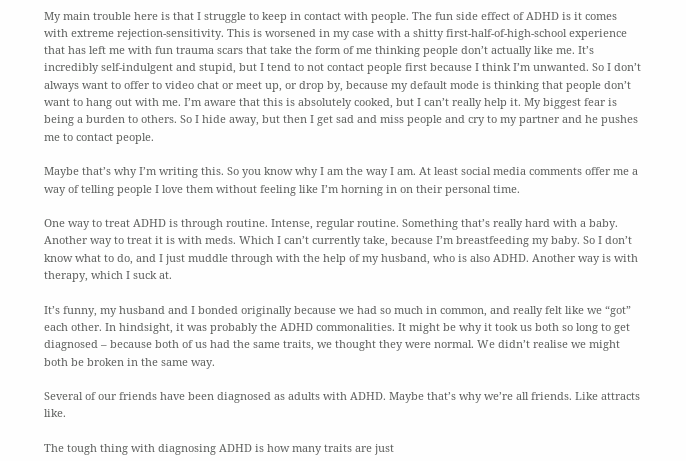My main trouble here is that I struggle to keep in contact with people. The fun side effect of ADHD is it comes with extreme rejection-sensitivity. This is worsened in my case with a shitty first-half-of-high-school experience that has left me with fun trauma scars that take the form of me thinking people don’t actually like me. It’s incredibly self-indulgent and stupid, but I tend to not contact people first because I think I’m unwanted. So I don’t always want to offer to video chat or meet up, or drop by, because my default mode is thinking that people don’t want to hang out with me. I’m aware that this is absolutely cooked, but I can’t really help it. My biggest fear is being a burden to others. So I hide away, but then I get sad and miss people and cry to my partner and he pushes me to contact people.

Maybe that’s why I’m writing this. So you know why I am the way I am. At least social media comments offer me a way of telling people I love them without feeling like I’m horning in on their personal time.

One way to treat ADHD is through routine. Intense, regular routine. Something that’s really hard with a baby. Another way to treat it is with meds. Which I can’t currently take, because I’m breastfeeding my baby. So I don’t know what to do, and I just muddle through with the help of my husband, who is also ADHD. Another way is with therapy, which I suck at.

It’s funny, my husband and I bonded originally because we had so much in common, and really felt like we “got” each other. In hindsight, it was probably the ADHD commonalities. It might be why it took us both so long to get diagnosed – because both of us had the same traits, we thought they were normal. We didn’t realise we might both be broken in the same way.

Several of our friends have been diagnosed as adults with ADHD. Maybe that’s why we’re all friends. Like attracts like.

The tough thing with diagnosing ADHD is how many traits are just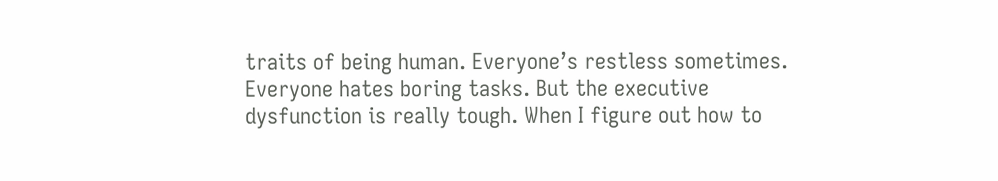traits of being human. Everyone’s restless sometimes. Everyone hates boring tasks. But the executive dysfunction is really tough. When I figure out how to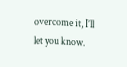overcome it, I’ll let you know.